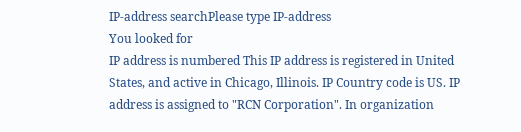IP-address searchPlease type IP-address
You looked for
IP address is numbered This IP address is registered in United States, and active in Chicago, Illinois. IP Country code is US. IP address is assigned to "RCN Corporation". In organization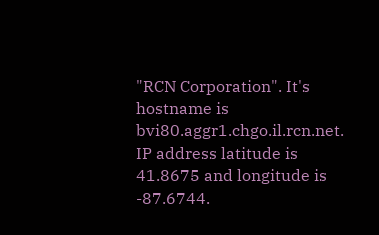"RCN Corporation". It's hostname is bvi80.aggr1.chgo.il.rcn.net. IP address latitude is 41.8675 and longitude is -87.6744.